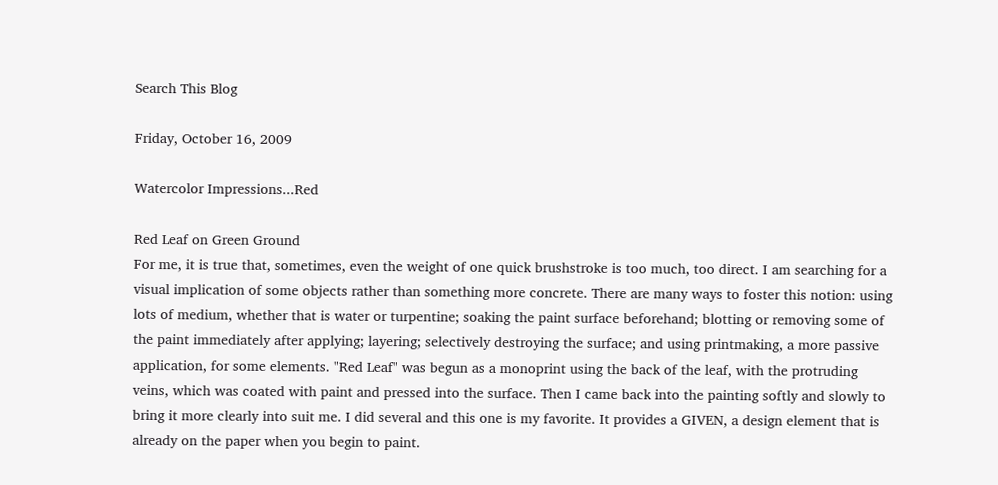Search This Blog

Friday, October 16, 2009

Watercolor Impressions...Red

Red Leaf on Green Ground
For me, it is true that, sometimes, even the weight of one quick brushstroke is too much, too direct. I am searching for a visual implication of some objects rather than something more concrete. There are many ways to foster this notion: using lots of medium, whether that is water or turpentine; soaking the paint surface beforehand; blotting or removing some of the paint immediately after applying; layering; selectively destroying the surface; and using printmaking, a more passive application, for some elements. "Red Leaf" was begun as a monoprint using the back of the leaf, with the protruding veins, which was coated with paint and pressed into the surface. Then I came back into the painting softly and slowly to bring it more clearly into suit me. I did several and this one is my favorite. It provides a GIVEN, a design element that is already on the paper when you begin to paint.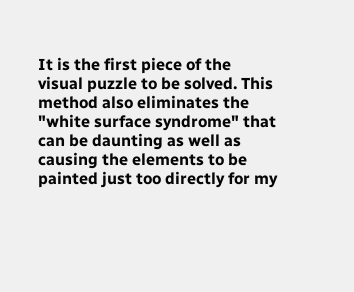It is the first piece of the visual puzzle to be solved. This method also eliminates the "white surface syndrome" that can be daunting as well as causing the elements to be painted just too directly for my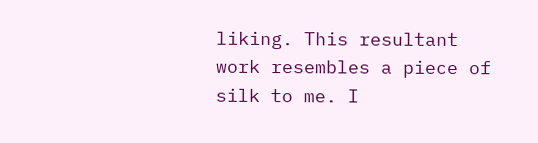liking. This resultant work resembles a piece of silk to me. I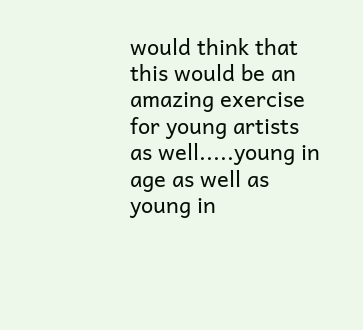would think that this would be an amazing exercise for young artists as well.....young in age as well as young in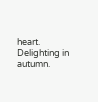heart. Delighting in autumn.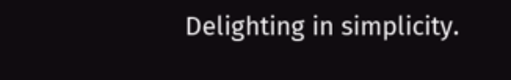Delighting in simplicity.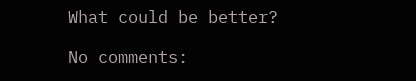What could be better?

No comments: